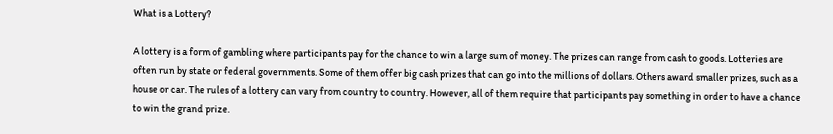What is a Lottery?

A lottery is a form of gambling where participants pay for the chance to win a large sum of money. The prizes can range from cash to goods. Lotteries are often run by state or federal governments. Some of them offer big cash prizes that can go into the millions of dollars. Others award smaller prizes, such as a house or car. The rules of a lottery can vary from country to country. However, all of them require that participants pay something in order to have a chance to win the grand prize.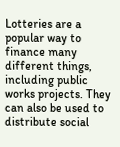Lotteries are a popular way to finance many different things, including public works projects. They can also be used to distribute social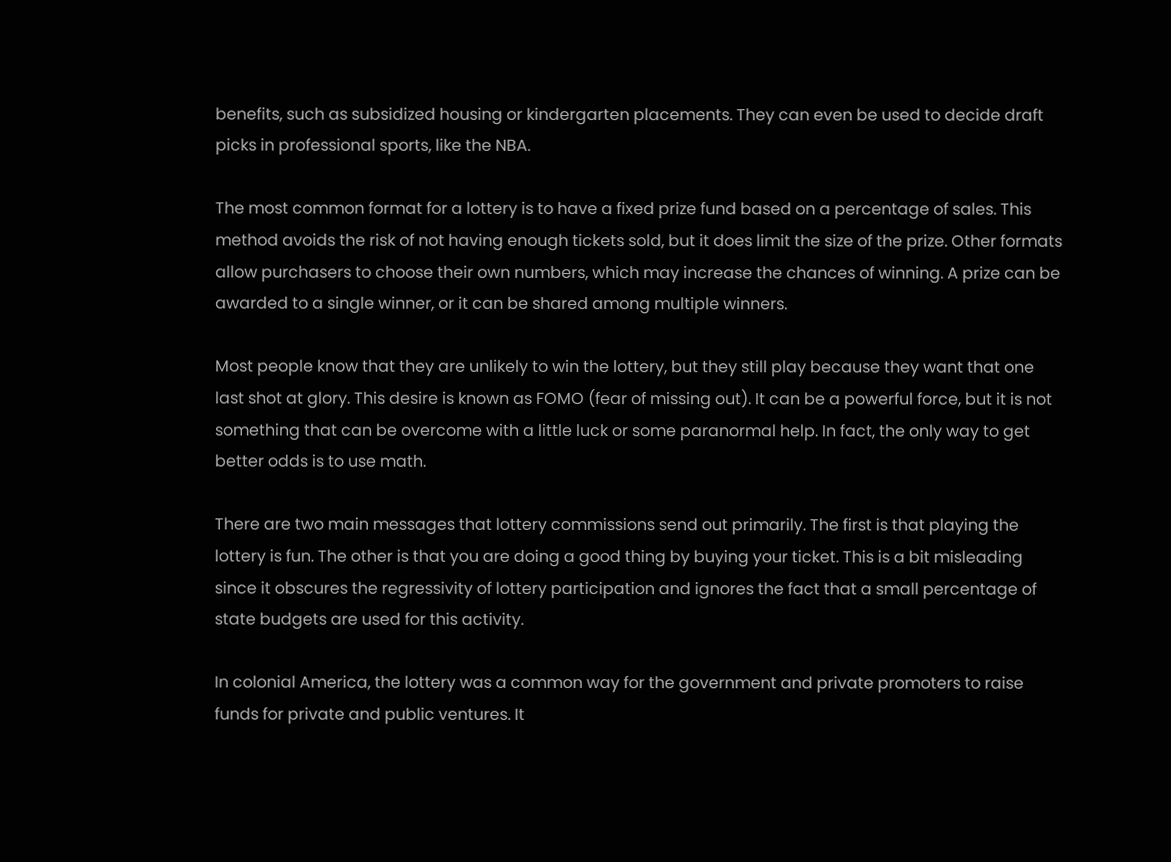benefits, such as subsidized housing or kindergarten placements. They can even be used to decide draft picks in professional sports, like the NBA.

The most common format for a lottery is to have a fixed prize fund based on a percentage of sales. This method avoids the risk of not having enough tickets sold, but it does limit the size of the prize. Other formats allow purchasers to choose their own numbers, which may increase the chances of winning. A prize can be awarded to a single winner, or it can be shared among multiple winners.

Most people know that they are unlikely to win the lottery, but they still play because they want that one last shot at glory. This desire is known as FOMO (fear of missing out). It can be a powerful force, but it is not something that can be overcome with a little luck or some paranormal help. In fact, the only way to get better odds is to use math.

There are two main messages that lottery commissions send out primarily. The first is that playing the lottery is fun. The other is that you are doing a good thing by buying your ticket. This is a bit misleading since it obscures the regressivity of lottery participation and ignores the fact that a small percentage of state budgets are used for this activity.

In colonial America, the lottery was a common way for the government and private promoters to raise funds for private and public ventures. It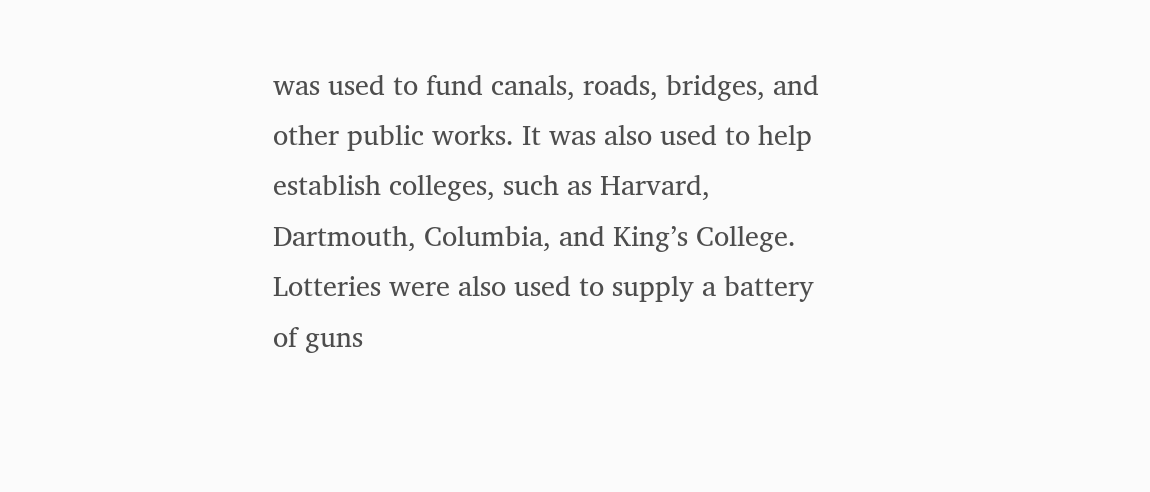was used to fund canals, roads, bridges, and other public works. It was also used to help establish colleges, such as Harvard, Dartmouth, Columbia, and King’s College. Lotteries were also used to supply a battery of guns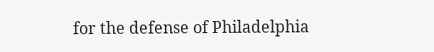for the defense of Philadelphia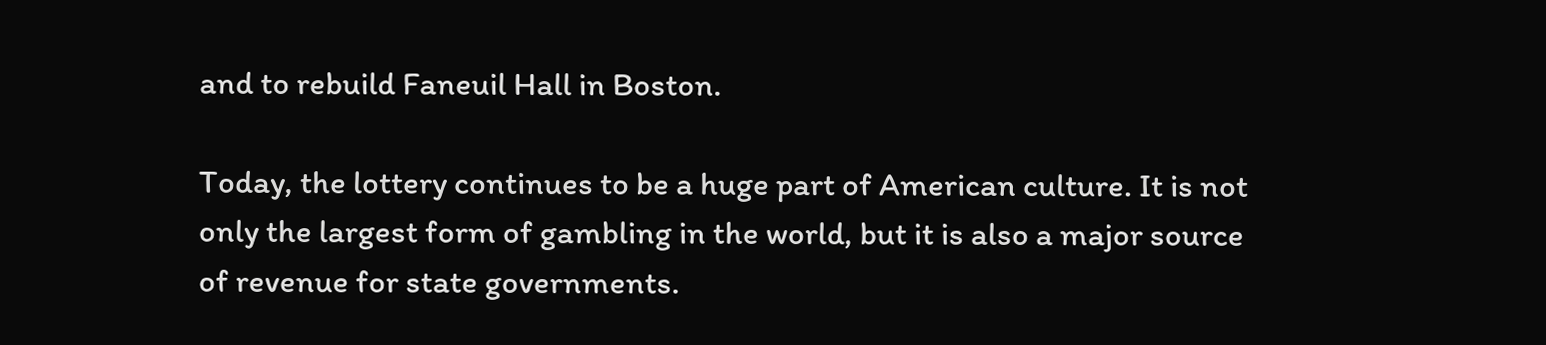and to rebuild Faneuil Hall in Boston.

Today, the lottery continues to be a huge part of American culture. It is not only the largest form of gambling in the world, but it is also a major source of revenue for state governments.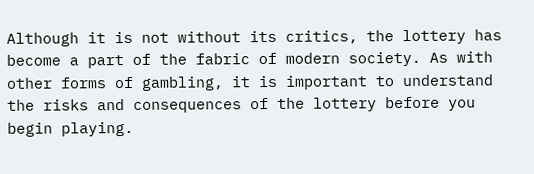Although it is not without its critics, the lottery has become a part of the fabric of modern society. As with other forms of gambling, it is important to understand the risks and consequences of the lottery before you begin playing.